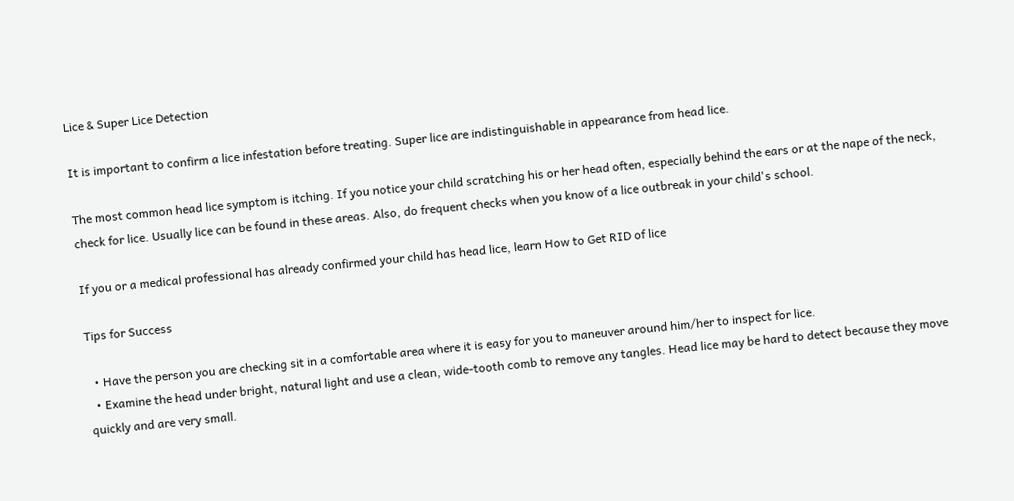Lice & Super Lice Detection

It is important to confirm a lice infestation before treating. Super lice are indistinguishable in appearance from head lice.

The most common head lice symptom is itching. If you notice your child scratching his or her head often, especially behind the ears or at the nape of the neck, check for lice. Usually lice can be found in these areas. Also, do frequent checks when you know of a lice outbreak in your child's school.

If you or a medical professional has already confirmed your child has head lice, learn How to Get RID of lice

Tips for Success

  • Have the person you are checking sit in a comfortable area where it is easy for you to maneuver around him/her to inspect for lice.
  • Examine the head under bright, natural light and use a clean, wide-tooth comb to remove any tangles. Head lice may be hard to detect because they move quickly and are very small.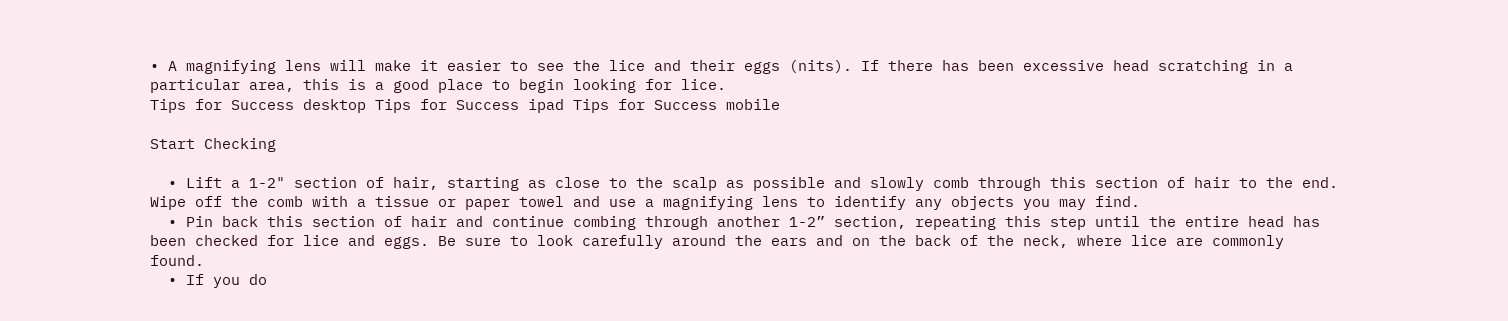• A magnifying lens will make it easier to see the lice and their eggs (nits). If there has been excessive head scratching in a particular area, this is a good place to begin looking for lice.
Tips for Success desktop Tips for Success ipad Tips for Success mobile

Start Checking

  • Lift a 1-2" section of hair, starting as close to the scalp as possible and slowly comb through this section of hair to the end. Wipe off the comb with a tissue or paper towel and use a magnifying lens to identify any objects you may find.
  • Pin back this section of hair and continue combing through another 1-2” section, repeating this step until the entire head has been checked for lice and eggs. Be sure to look carefully around the ears and on the back of the neck, where lice are commonly found.
  • If you do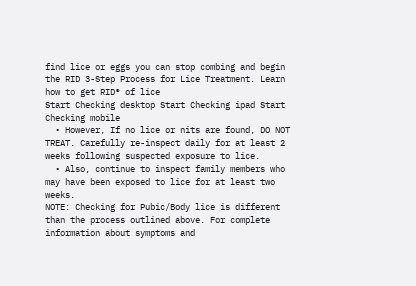find lice or eggs you can stop combing and begin the RID 3-Step Process for Lice Treatment. Learn how to get RID® of lice
Start Checking desktop Start Checking ipad Start Checking mobile
  • However, If no lice or nits are found, DO NOT TREAT. Carefully re-inspect daily for at least 2 weeks following suspected exposure to lice.
  • Also, continue to inspect family members who may have been exposed to lice for at least two weeks.
NOTE: Checking for Pubic/Body lice is different than the process outlined above. For complete information about symptoms and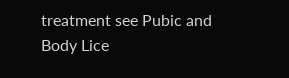treatment see Pubic and Body Lice